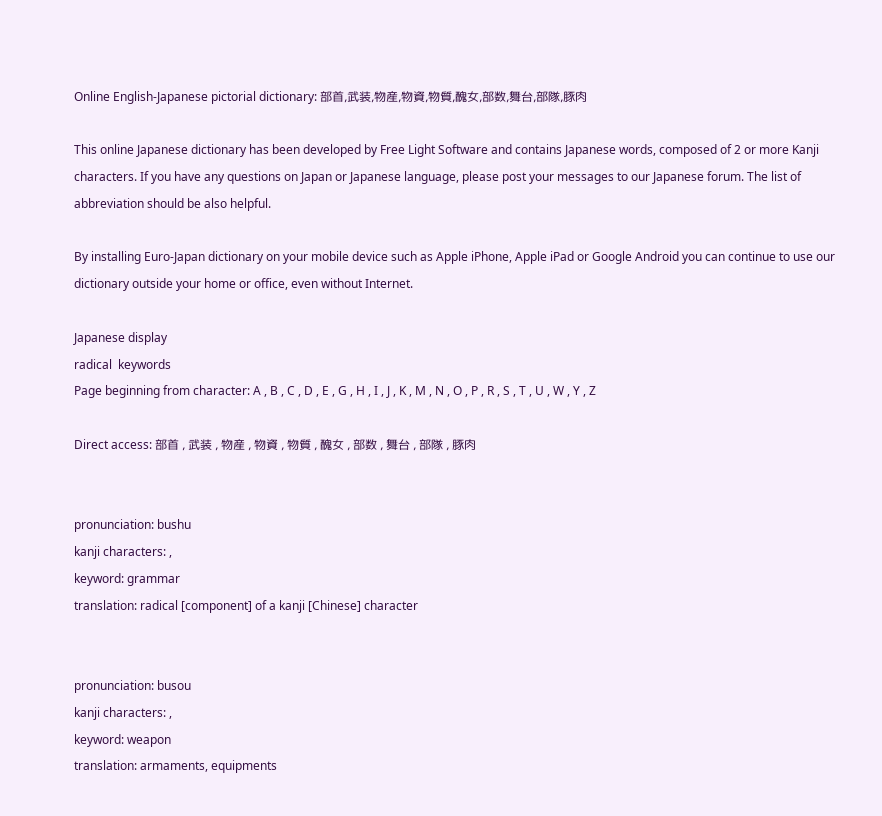Online English-Japanese pictorial dictionary: 部首,武装,物産,物資,物質,醜女,部数,舞台,部隊,豚肉

This online Japanese dictionary has been developed by Free Light Software and contains Japanese words, composed of 2 or more Kanji characters. If you have any questions on Japan or Japanese language, please post your messages to our Japanese forum. The list of abbreviation should be also helpful.

By installing Euro-Japan dictionary on your mobile device such as Apple iPhone, Apple iPad or Google Android you can continue to use our dictionary outside your home or office, even without Internet.

Japanese display
radical  keywords
Page beginning from character: A , B , C , D , E , G , H , I , J , K , M , N , O , P , R , S , T , U , W , Y , Z

Direct access: 部首 , 武装 , 物産 , 物資 , 物質 , 醜女 , 部数 , 舞台 , 部隊 , 豚肉


pronunciation: bushu
kanji characters: ,
keyword: grammar
translation: radical [component] of a kanji [Chinese] character


pronunciation: busou
kanji characters: ,
keyword: weapon
translation: armaments, equipments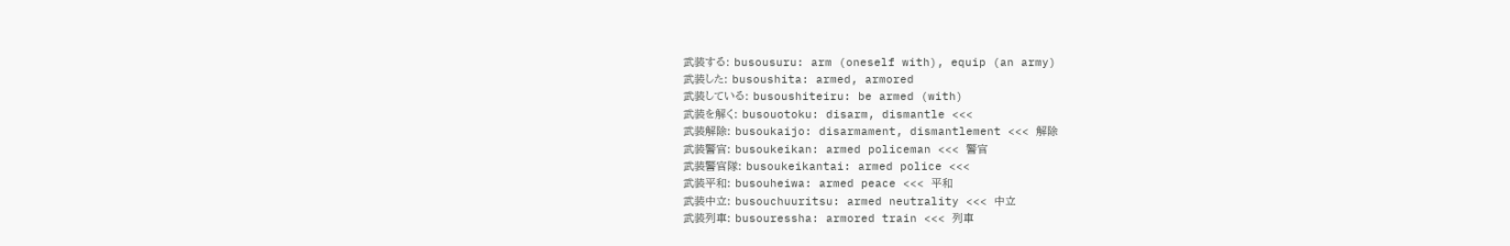武装する: busousuru: arm (oneself with), equip (an army)
武装した: busoushita: armed, armored
武装している: busoushiteiru: be armed (with)
武装を解く: busouotoku: disarm, dismantle <<<
武装解除: busoukaijo: disarmament, dismantlement <<< 解除
武装警官: busoukeikan: armed policeman <<< 警官
武装警官隊: busoukeikantai: armed police <<<
武装平和: busouheiwa: armed peace <<< 平和
武装中立: busouchuuritsu: armed neutrality <<< 中立
武装列車: busouressha: armored train <<< 列車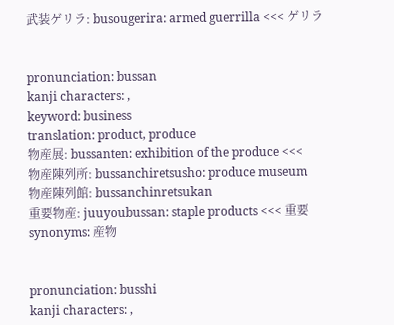武装ゲリラ: busougerira: armed guerrilla <<< ゲリラ


pronunciation: bussan
kanji characters: ,
keyword: business
translation: product, produce
物産展: bussanten: exhibition of the produce <<<
物産陳列所: bussanchiretsusho: produce museum
物産陳列館: bussanchinretsukan
重要物産: juuyoubussan: staple products <<< 重要
synonyms: 産物


pronunciation: busshi
kanji characters: ,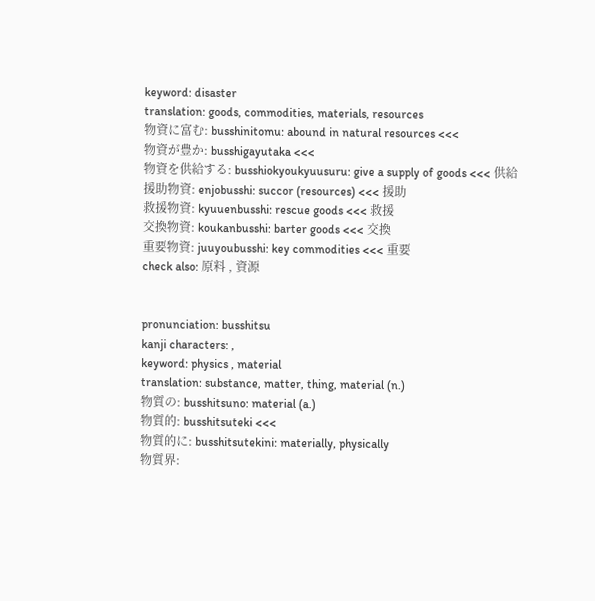keyword: disaster
translation: goods, commodities, materials, resources
物資に富む: busshinitomu: abound in natural resources <<<
物資が豊か: busshigayutaka <<<
物資を供給する: busshiokyoukyuusuru: give a supply of goods <<< 供給
援助物資: enjobusshi: succor (resources) <<< 援助
救援物資: kyuuenbusshi: rescue goods <<< 救援
交換物資: koukanbusshi: barter goods <<< 交換
重要物資: juuyoubusshi: key commodities <<< 重要
check also: 原料 , 資源


pronunciation: busshitsu
kanji characters: ,
keyword: physics , material
translation: substance, matter, thing, material (n.)
物質の: busshitsuno: material (a.)
物質的: busshitsuteki <<<
物質的に: busshitsutekini: materially, physically
物質界: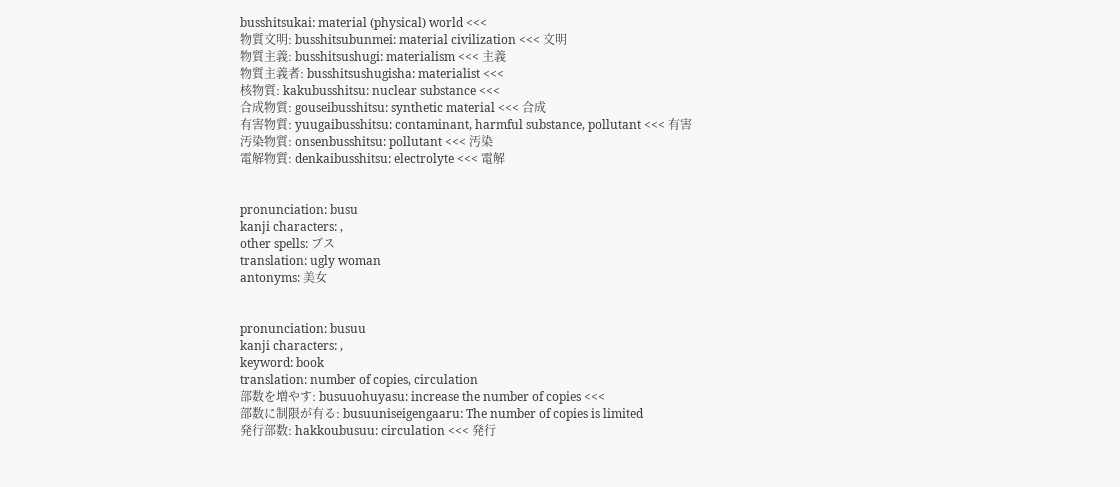busshitsukai: material (physical) world <<<
物質文明: busshitsubunmei: material civilization <<< 文明
物質主義: busshitsushugi: materialism <<< 主義
物質主義者: busshitsushugisha: materialist <<<
核物質: kakubusshitsu: nuclear substance <<<
合成物質: gouseibusshitsu: synthetic material <<< 合成
有害物質: yuugaibusshitsu: contaminant, harmful substance, pollutant <<< 有害
汚染物質: onsenbusshitsu: pollutant <<< 汚染
電解物質: denkaibusshitsu: electrolyte <<< 電解


pronunciation: busu
kanji characters: ,
other spells: ブス
translation: ugly woman
antonyms: 美女


pronunciation: busuu
kanji characters: ,
keyword: book
translation: number of copies, circulation
部数を増やす: busuuohuyasu: increase the number of copies <<<
部数に制限が有る: busuuniseigengaaru: The number of copies is limited
発行部数: hakkoubusuu: circulation <<< 発行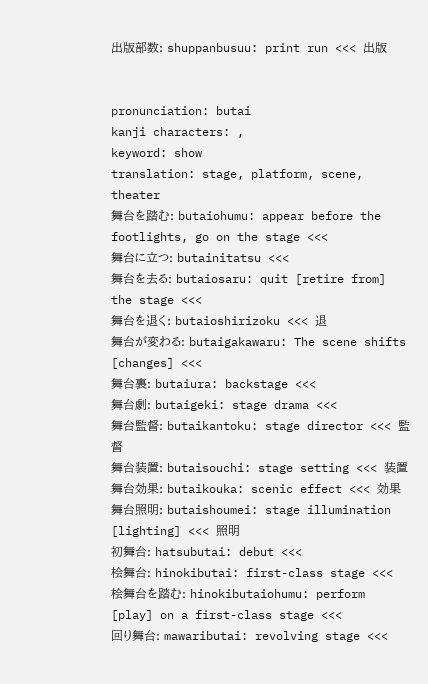出版部数: shuppanbusuu: print run <<< 出版


pronunciation: butai
kanji characters: ,
keyword: show
translation: stage, platform, scene, theater
舞台を踏む: butaiohumu: appear before the footlights, go on the stage <<<
舞台に立つ: butainitatsu <<<
舞台を去る: butaiosaru: quit [retire from] the stage <<<
舞台を退く: butaioshirizoku <<< 退
舞台が変わる: butaigakawaru: The scene shifts [changes] <<<
舞台裏: butaiura: backstage <<<
舞台劇: butaigeki: stage drama <<<
舞台監督: butaikantoku: stage director <<< 監督
舞台装置: butaisouchi: stage setting <<< 装置
舞台効果: butaikouka: scenic effect <<< 効果
舞台照明: butaishoumei: stage illumination [lighting] <<< 照明
初舞台: hatsubutai: debut <<<
桧舞台: hinokibutai: first-class stage <<<
桧舞台を踏む: hinokibutaiohumu: perform [play] on a first-class stage <<<
回り舞台: mawaributai: revolving stage <<<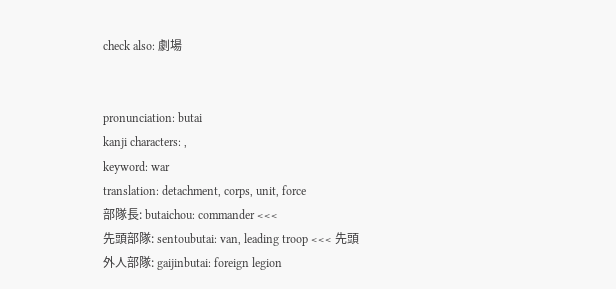check also: 劇場


pronunciation: butai
kanji characters: ,
keyword: war
translation: detachment, corps, unit, force
部隊長: butaichou: commander <<<
先頭部隊: sentoubutai: van, leading troop <<< 先頭
外人部隊: gaijinbutai: foreign legion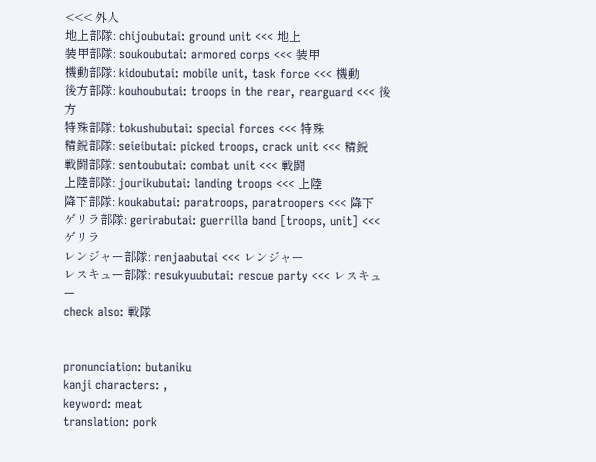<<< 外人
地上部隊: chijoubutai: ground unit <<< 地上
装甲部隊: soukoubutai: armored corps <<< 装甲
機動部隊: kidoubutai: mobile unit, task force <<< 機動
後方部隊: kouhoubutai: troops in the rear, rearguard <<< 後方
特殊部隊: tokushubutai: special forces <<< 特殊
精鋭部隊: seieibutai: picked troops, crack unit <<< 精鋭
戦闘部隊: sentoubutai: combat unit <<< 戦闘
上陸部隊: jourikubutai: landing troops <<< 上陸
降下部隊: koukabutai: paratroops, paratroopers <<< 降下
ゲリラ部隊: gerirabutai: guerrilla band [troops, unit] <<< ゲリラ
レンジャー部隊: renjaabutai <<< レンジャー
レスキュー部隊: resukyuubutai: rescue party <<< レスキュー
check also: 戦隊


pronunciation: butaniku
kanji characters: ,
keyword: meat
translation: pork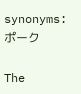synonyms: ポーク

The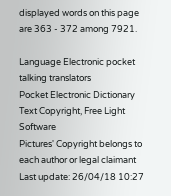displayed words on this page are 363 - 372 among 7921.

Language Electronic pocket talking translators
Pocket Electronic Dictionary
Text Copyright, Free Light Software
Pictures' Copyright belongs to each author or legal claimant
Last update: 26/04/18 10:27